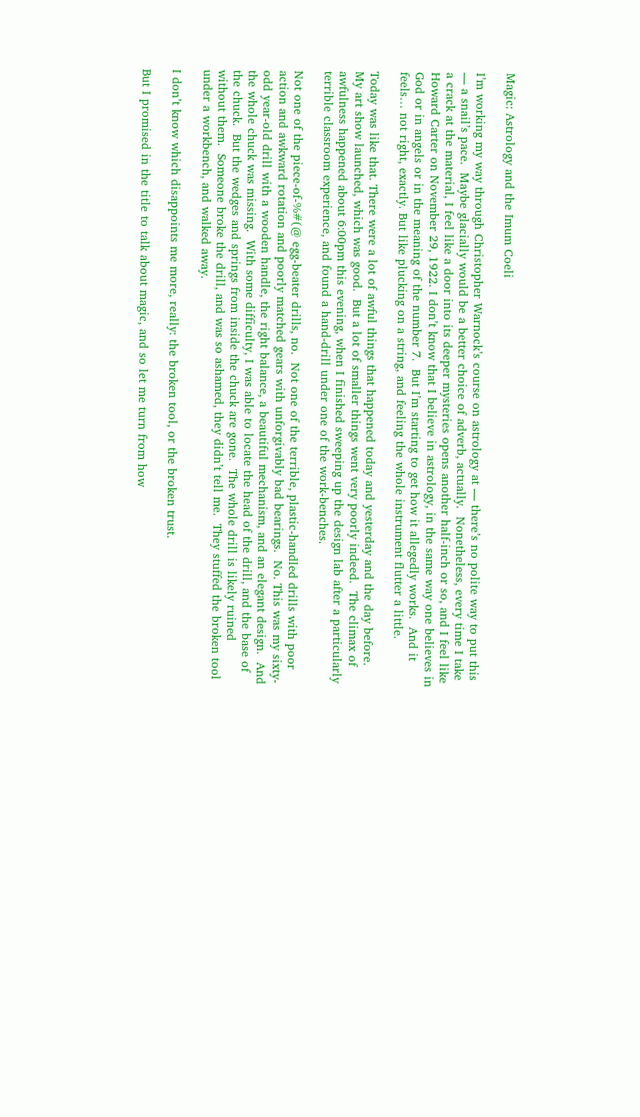Magic: Astrology and the Imum Coeli

I’m working my way through Christopher Warnock’s course on astrology at — there’s no polite way to put this — a snail’s pace.  Maybe glacially would be a better choice of adverb, actually.  Nonetheless, every time I take a crack at the material, I feel like a door into its deeper mysteries opens another half-inch or so, and I feel like Howard Carter on November 29, 1922. I don’t know that I believe in astrology, in the same way one believes in God or in angels or in the meaning of the number 7.  But I’m starting to get how it allegedly works.  And it feels… not right, exactly. But like plucking on a string, and feeling the whole instrument flutter a little.

Today was like that. There were a lot of awful things that happened today and yesterday and the day before.  My art show launched, which was good.  But a lot of smaller things went very poorly indeed.  The climax of awfulness happened about 6:00pm this evening, when I finished sweeping up the design lab after a particularly terrible classroom experience, and found a hand-drill under one of the work-benches.

Not one of the piece-of-%#(@ egg-beater drills, no.  Not one of the terrible, plastic-handled drills with poor action and awkward rotation and poorly matched gears with unforgivably bad bearings.  No. This was my sixty-odd year-old drill with a wooden handle, the right balance, a beautiful mechanism, and an elegant design.  And the whole chuck was missing.  With some difficulty, I was able to locate the head of the drill, and the base of the chuck.  But the wedges and springs from inside the chuck are gone.  The whole drill is likely ruined without them.  Someone broke the drill, and was so ashamed, they didn’t tell me.  They stuffed the broken tool under a workbench, and walked away.

I don’t know which disappoints me more, really: the broken tool, or the broken trust.

But I promised in the title to talk about magic, and so let me turn from how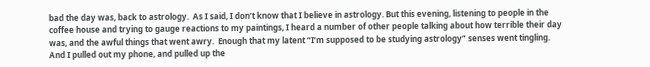bad the day was, back to astrology.  As I said, I don’t know that I believe in astrology. But this evening, listening to people in the coffee house and trying to gauge reactions to my paintings, I heard a number of other people talking about how terrible their day was, and the awful things that went awry.  Enough that my latent “I’m supposed to be studying astrology” senses went tingling.  And I pulled out my phone, and pulled up the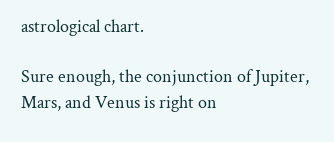astrological chart.

Sure enough, the conjunction of Jupiter, Mars, and Venus is right on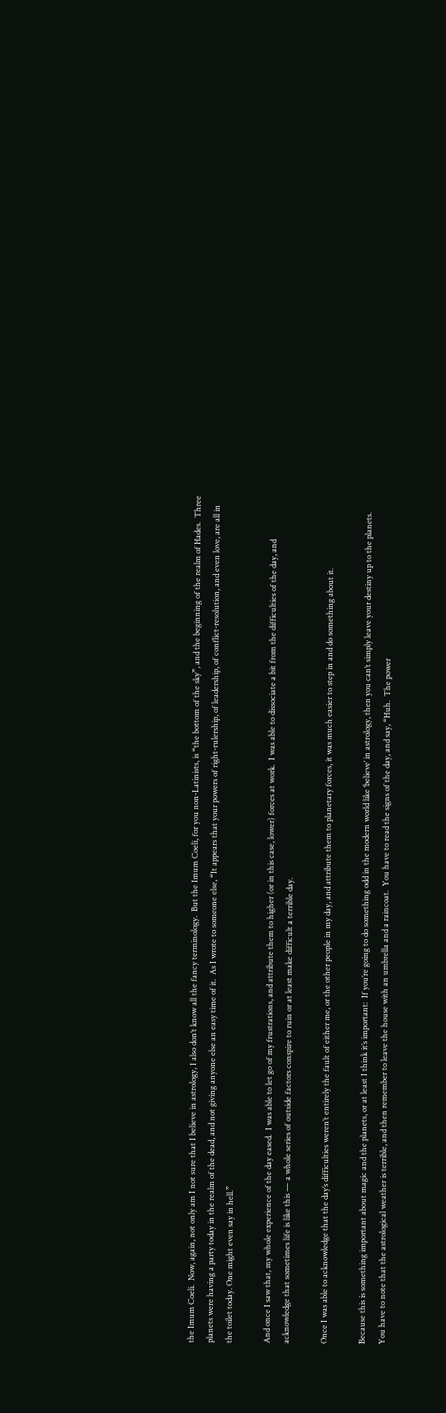the Imum Coeli.  Now, again, not only am I not sure that I believe in astrology, I also don’t know all the fancy terminology.  But the Imum Coeli, for you non-Latinists, is “the bottom of the sky”, and the beginning of the realm of Hades.  Three planets were having a party today in the realm of the dead, and not giving anyone else an easy time of it.  As I wrote to someone else, “It appears that your powers of right-rulership, of leadership, of conflict-resolution, and even love, are all in the toilet today. One might even say in hell.”

And once I saw that, my whole experience of the day eased.  I was able to let go of my frustrations, and attribute them to higher (or in this case, lower) forces at work.  I was able to dissociate a bit from the difficulties of the day, and acknowledge that sometimes life is like this — a whole series of outside factors conspire to ruin or at least make difficult a terrible day.

Once I was able to acknowledge that the day’s difficulties weren’t entirely the fault of either me, or the other people in my day, and attribute them to planetary forces, it was much easier to step in and do something about it.

Because this is something important about magic and the planets, or at least I think it’s important:  If you’re going to do something odd in the modern world like ‘believe’ in astrology, then you can’t simply leave your destiny up to the planets.  You have to note that the astrological weather is terrible, and then remember to leave the house with an umbrella and a raincoat.  You have to read the signs of the day, and say, “Huh.  The power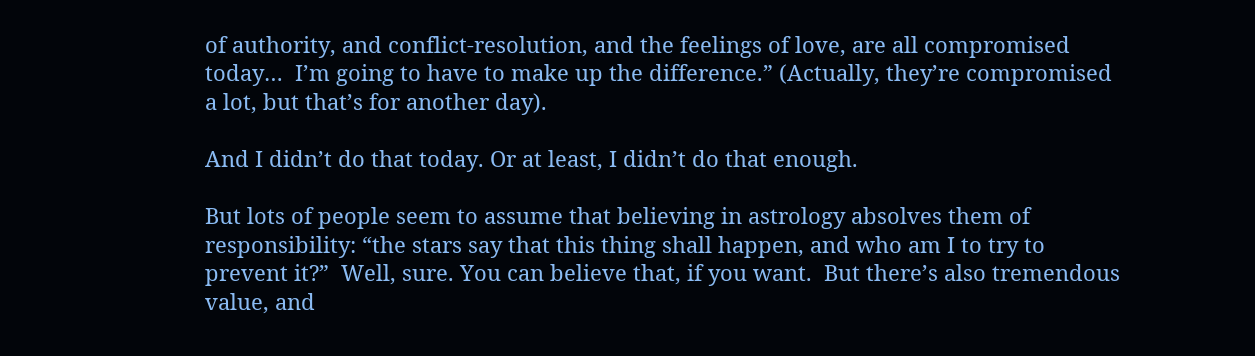of authority, and conflict-resolution, and the feelings of love, are all compromised today…  I’m going to have to make up the difference.” (Actually, they’re compromised a lot, but that’s for another day).

And I didn’t do that today. Or at least, I didn’t do that enough.

But lots of people seem to assume that believing in astrology absolves them of responsibility: “the stars say that this thing shall happen, and who am I to try to prevent it?”  Well, sure. You can believe that, if you want.  But there’s also tremendous value, and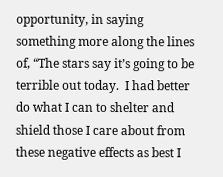opportunity, in saying something more along the lines of, “The stars say it’s going to be terrible out today.  I had better do what I can to shelter and shield those I care about from these negative effects as best I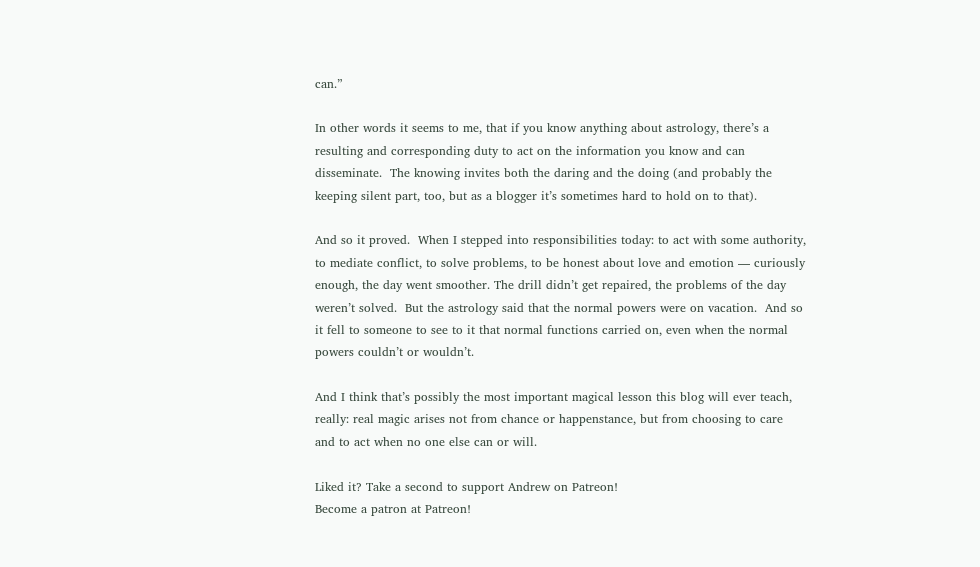can.”

In other words it seems to me, that if you know anything about astrology, there’s a resulting and corresponding duty to act on the information you know and can disseminate.  The knowing invites both the daring and the doing (and probably the keeping silent part, too, but as a blogger it’s sometimes hard to hold on to that).

And so it proved.  When I stepped into responsibilities today: to act with some authority, to mediate conflict, to solve problems, to be honest about love and emotion — curiously enough, the day went smoother. The drill didn’t get repaired, the problems of the day weren’t solved.  But the astrology said that the normal powers were on vacation.  And so it fell to someone to see to it that normal functions carried on, even when the normal powers couldn’t or wouldn’t.

And I think that’s possibly the most important magical lesson this blog will ever teach, really: real magic arises not from chance or happenstance, but from choosing to care and to act when no one else can or will.

Liked it? Take a second to support Andrew on Patreon!
Become a patron at Patreon!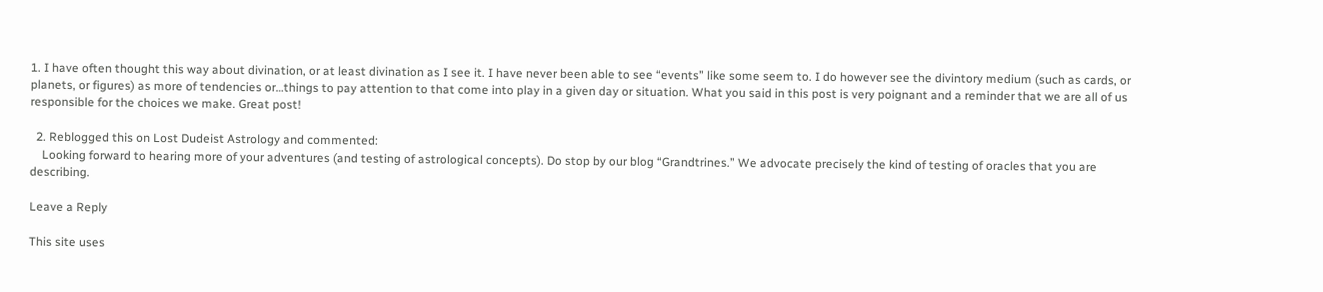1. I have often thought this way about divination, or at least divination as I see it. I have never been able to see “events” like some seem to. I do however see the divintory medium (such as cards, or planets, or figures) as more of tendencies or…things to pay attention to that come into play in a given day or situation. What you said in this post is very poignant and a reminder that we are all of us responsible for the choices we make. Great post!

  2. Reblogged this on Lost Dudeist Astrology and commented:
    Looking forward to hearing more of your adventures (and testing of astrological concepts). Do stop by our blog “Grandtrines.” We advocate precisely the kind of testing of oracles that you are describing.

Leave a Reply

This site uses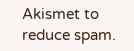Akismet to reduce spam.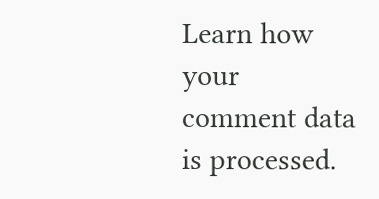Learn how your comment data is processed.